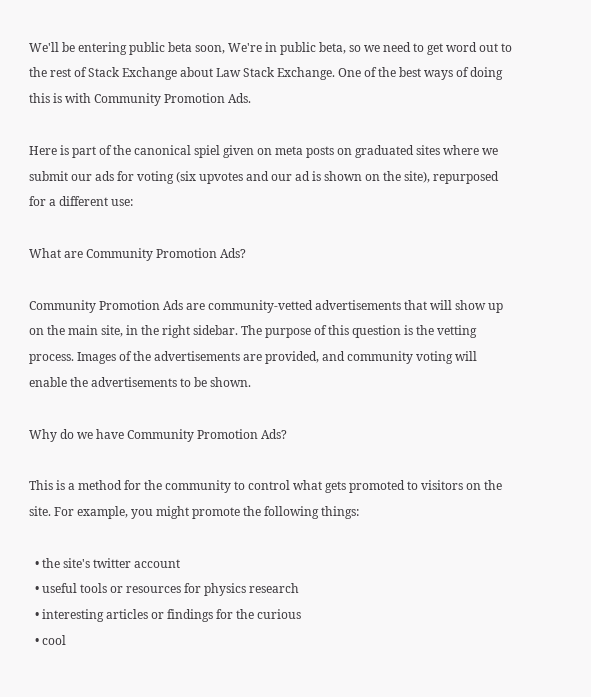We'll be entering public beta soon, We're in public beta, so we need to get word out to the rest of Stack Exchange about Law Stack Exchange. One of the best ways of doing this is with Community Promotion Ads.

Here is part of the canonical spiel given on meta posts on graduated sites where we submit our ads for voting (six upvotes and our ad is shown on the site), repurposed for a different use:

What are Community Promotion Ads?

Community Promotion Ads are community-vetted advertisements that will show up on the main site, in the right sidebar. The purpose of this question is the vetting process. Images of the advertisements are provided, and community voting will enable the advertisements to be shown.

Why do we have Community Promotion Ads?

This is a method for the community to control what gets promoted to visitors on the site. For example, you might promote the following things:

  • the site's twitter account
  • useful tools or resources for physics research
  • interesting articles or findings for the curious
  • cool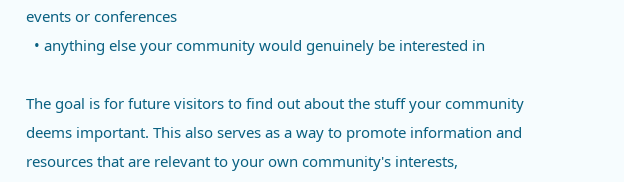events or conferences
  • anything else your community would genuinely be interested in

The goal is for future visitors to find out about the stuff your community deems important. This also serves as a way to promote information and resources that are relevant to your own community's interests,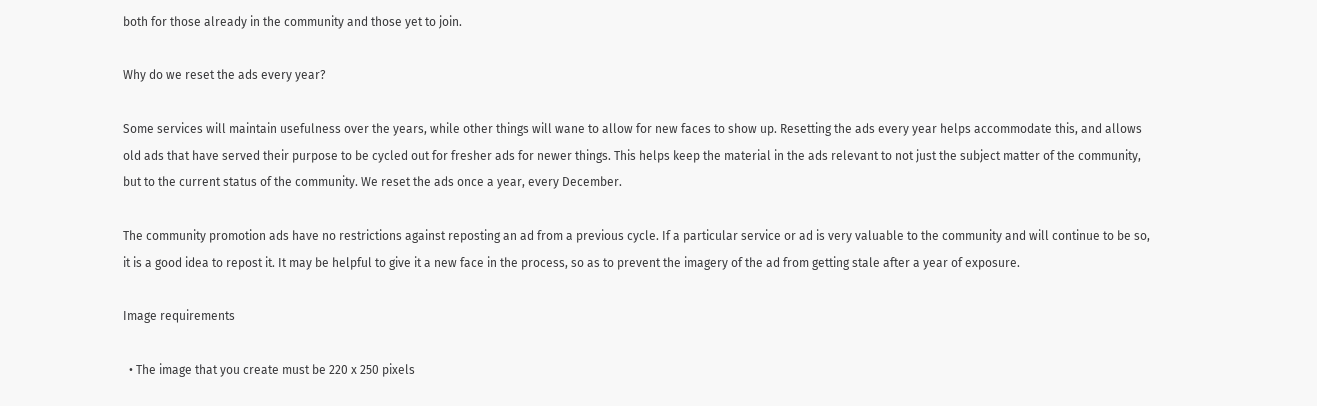both for those already in the community and those yet to join.

Why do we reset the ads every year?

Some services will maintain usefulness over the years, while other things will wane to allow for new faces to show up. Resetting the ads every year helps accommodate this, and allows old ads that have served their purpose to be cycled out for fresher ads for newer things. This helps keep the material in the ads relevant to not just the subject matter of the community, but to the current status of the community. We reset the ads once a year, every December.

The community promotion ads have no restrictions against reposting an ad from a previous cycle. If a particular service or ad is very valuable to the community and will continue to be so, it is a good idea to repost it. It may be helpful to give it a new face in the process, so as to prevent the imagery of the ad from getting stale after a year of exposure.

Image requirements

  • The image that you create must be 220 x 250 pixels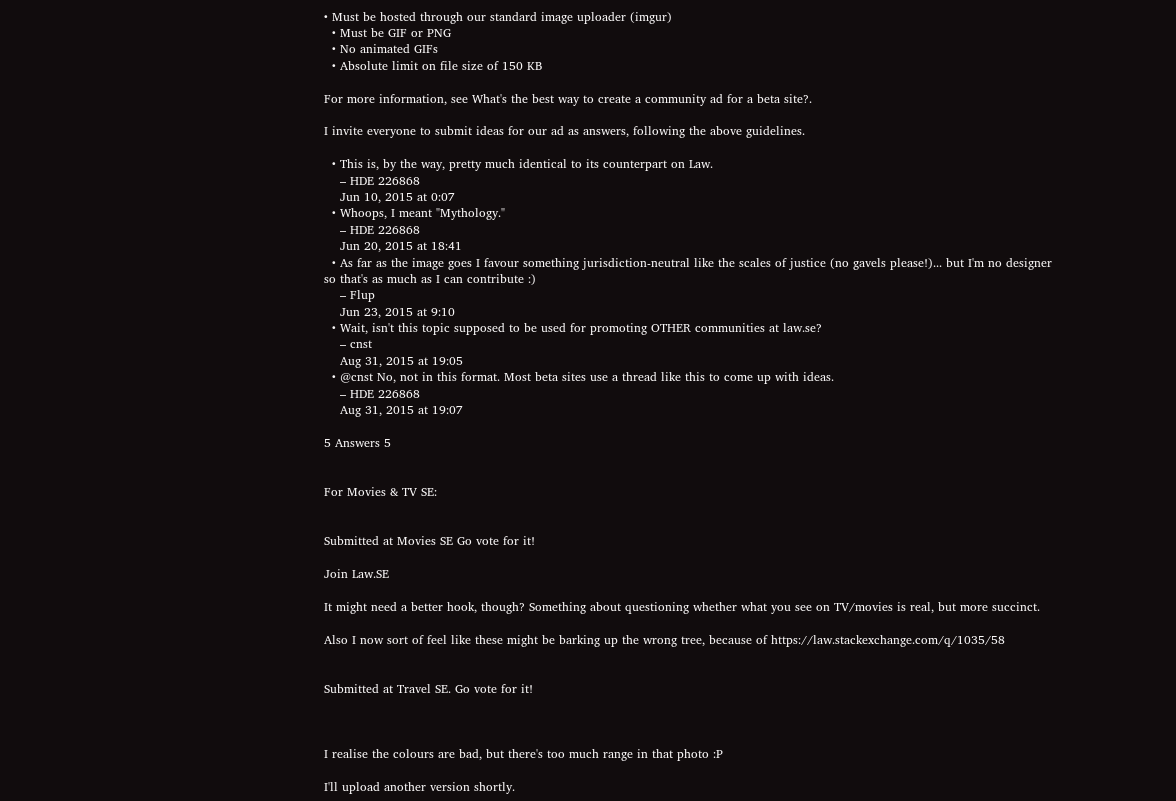• Must be hosted through our standard image uploader (imgur)
  • Must be GIF or PNG
  • No animated GIFs
  • Absolute limit on file size of 150 KB

For more information, see What's the best way to create a community ad for a beta site?.

I invite everyone to submit ideas for our ad as answers, following the above guidelines.

  • This is, by the way, pretty much identical to its counterpart on Law.
    – HDE 226868
    Jun 10, 2015 at 0:07
  • Whoops, I meant "Mythology."
    – HDE 226868
    Jun 20, 2015 at 18:41
  • As far as the image goes I favour something jurisdiction-neutral like the scales of justice (no gavels please!)... but I'm no designer so that's as much as I can contribute :)
    – Flup
    Jun 23, 2015 at 9:10
  • Wait, isn't this topic supposed to be used for promoting OTHER communities at law.se?
    – cnst
    Aug 31, 2015 at 19:05
  • @cnst No, not in this format. Most beta sites use a thread like this to come up with ideas.
    – HDE 226868
    Aug 31, 2015 at 19:07

5 Answers 5


For Movies & TV SE:


Submitted at Movies SE Go vote for it!

Join Law.SE

It might need a better hook, though? Something about questioning whether what you see on TV/movies is real, but more succinct.

Also I now sort of feel like these might be barking up the wrong tree, because of https://law.stackexchange.com/q/1035/58


Submitted at Travel SE. Go vote for it!



I realise the colours are bad, but there's too much range in that photo :P

I'll upload another version shortly.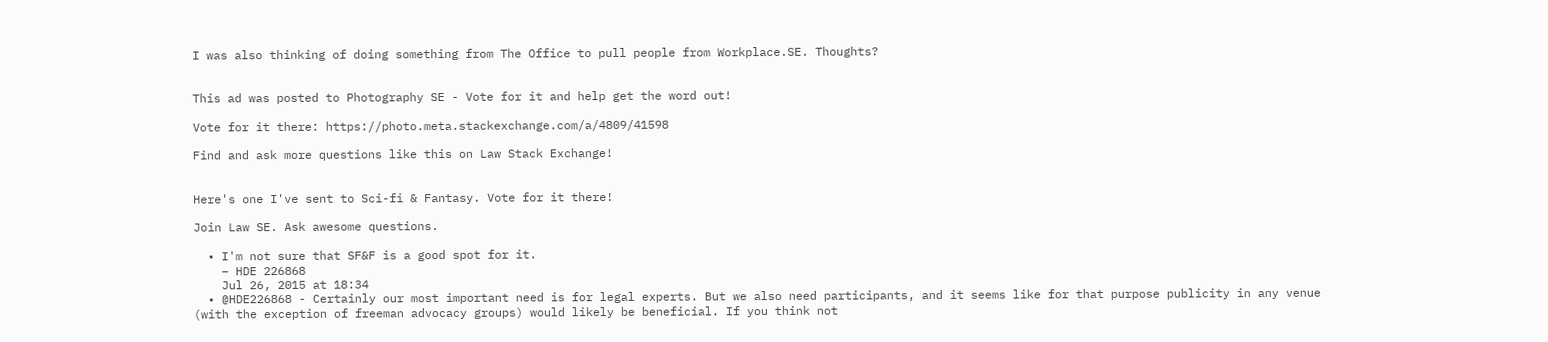I was also thinking of doing something from The Office to pull people from Workplace.SE. Thoughts?


This ad was posted to Photography SE - Vote for it and help get the word out!

Vote for it there: https://photo.meta.stackexchange.com/a/4809/41598

Find and ask more questions like this on Law Stack Exchange!


Here's one I've sent to Sci-fi & Fantasy. Vote for it there!

Join Law SE. Ask awesome questions.

  • I'm not sure that SF&F is a good spot for it.
    – HDE 226868
    Jul 26, 2015 at 18:34
  • @HDE226868 - Certainly our most important need is for legal experts. But we also need participants, and it seems like for that purpose publicity in any venue (with the exception of freeman advocacy groups) would likely be beneficial. If you think not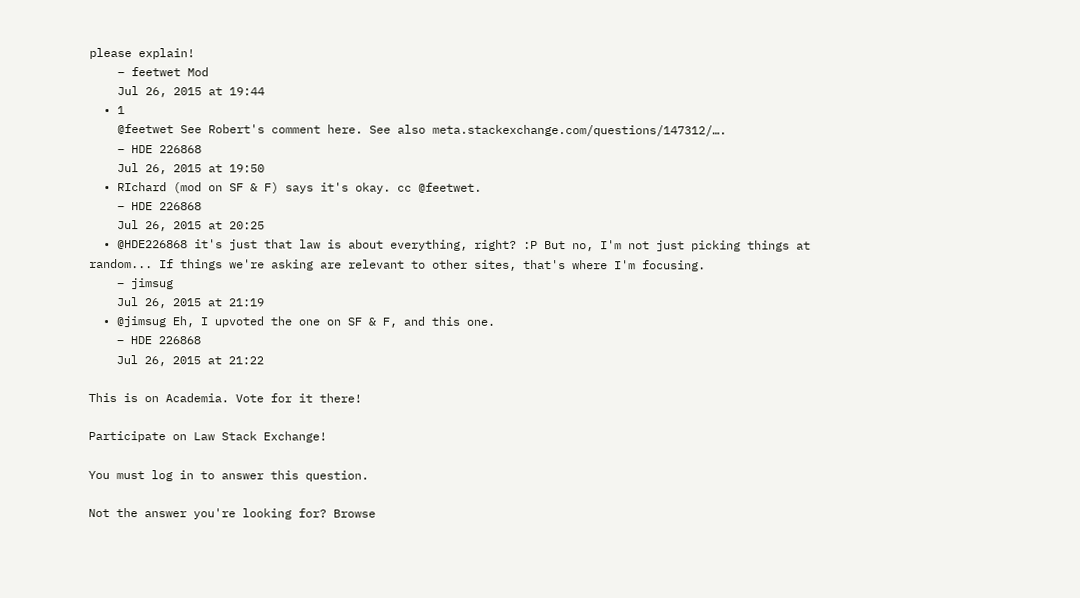please explain!
    – feetwet Mod
    Jul 26, 2015 at 19:44
  • 1
    @feetwet See Robert's comment here. See also meta.stackexchange.com/questions/147312/….
    – HDE 226868
    Jul 26, 2015 at 19:50
  • RIchard (mod on SF & F) says it's okay. cc @feetwet.
    – HDE 226868
    Jul 26, 2015 at 20:25
  • @HDE226868 it's just that law is about everything, right? :P But no, I'm not just picking things at random... If things we're asking are relevant to other sites, that's where I'm focusing.
    – jimsug
    Jul 26, 2015 at 21:19
  • @jimsug Eh, I upvoted the one on SF & F, and this one.
    – HDE 226868
    Jul 26, 2015 at 21:22

This is on Academia. Vote for it there!

Participate on Law Stack Exchange!

You must log in to answer this question.

Not the answer you're looking for? Browse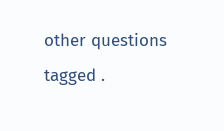other questions tagged .